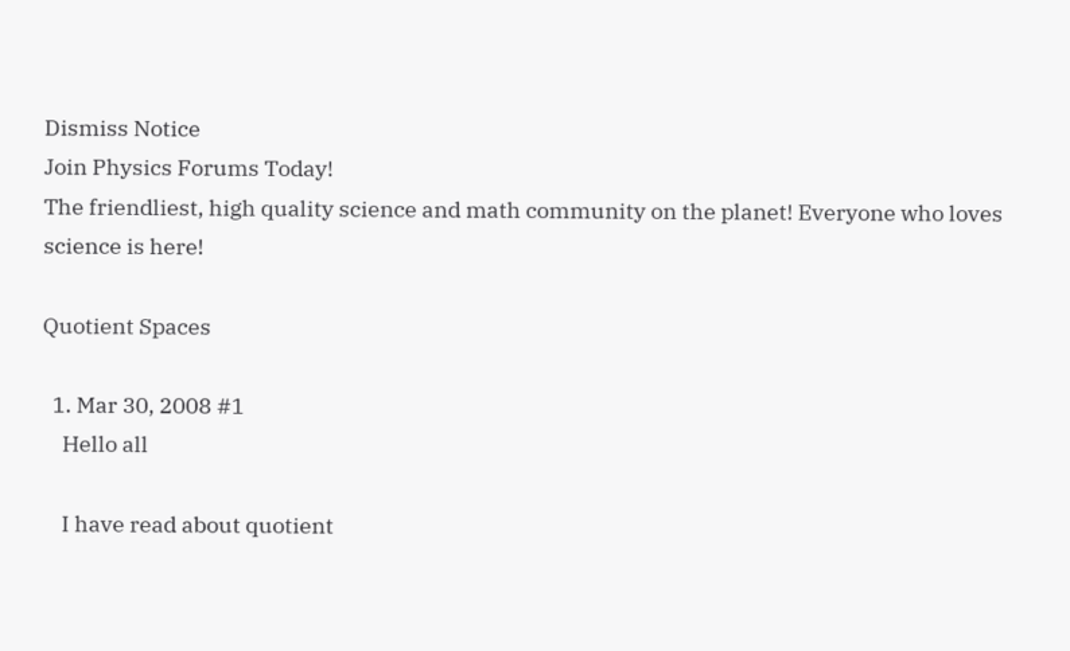Dismiss Notice
Join Physics Forums Today!
The friendliest, high quality science and math community on the planet! Everyone who loves science is here!

Quotient Spaces

  1. Mar 30, 2008 #1
    Hello all

    I have read about quotient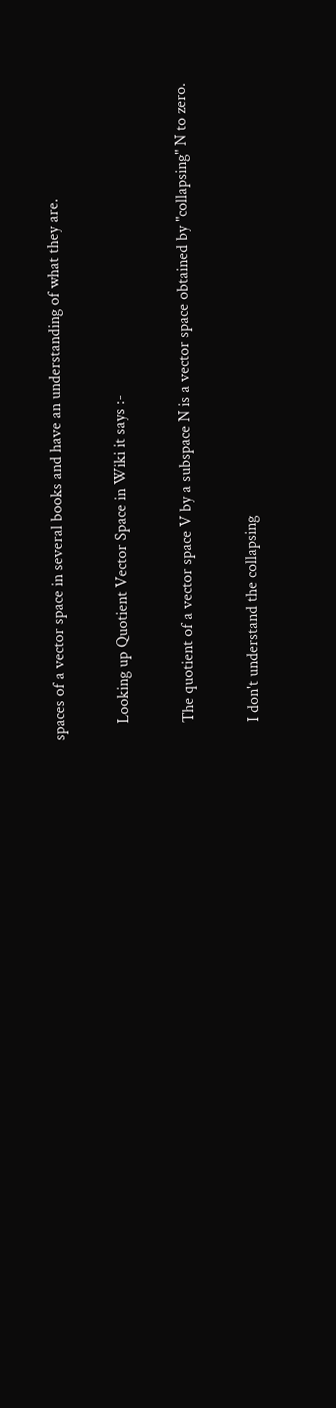spaces of a vector space in several books and have an understanding of what they are.

    Looking up Quotient Vector Space in Wiki it says :-

    The quotient of a vector space V by a subspace N is a vector space obtained by "collapsing" N to zero.

    I don't understand the collapsing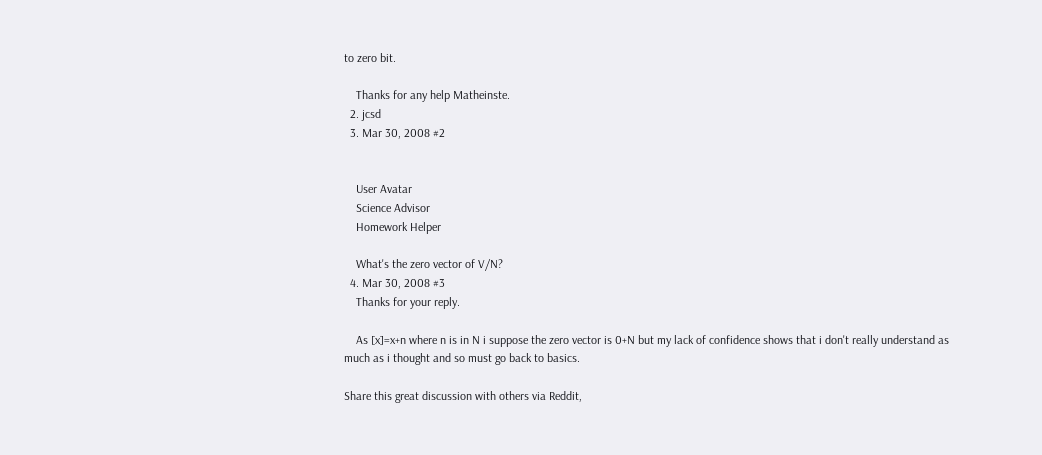to zero bit.

    Thanks for any help Matheinste.
  2. jcsd
  3. Mar 30, 2008 #2


    User Avatar
    Science Advisor
    Homework Helper

    What's the zero vector of V/N?
  4. Mar 30, 2008 #3
    Thanks for your reply.

    As [x]=x+n where n is in N i suppose the zero vector is 0+N but my lack of confidence shows that i don't really understand as much as i thought and so must go back to basics.

Share this great discussion with others via Reddit,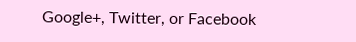Google+, Twitter, or Facebook